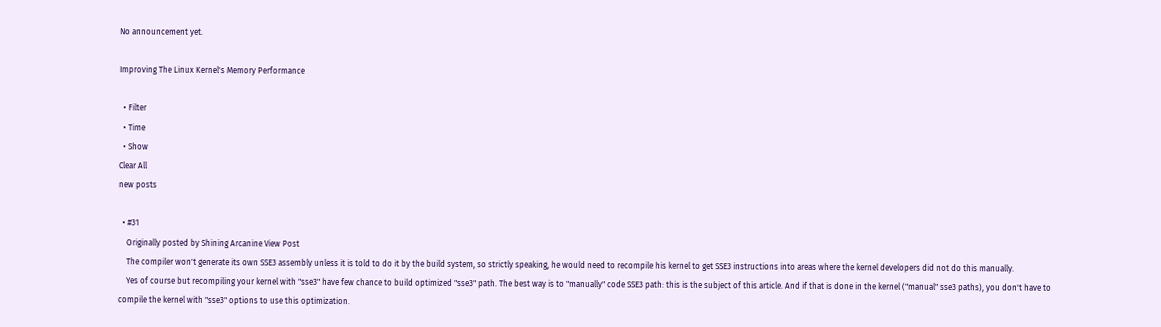No announcement yet.

Improving The Linux Kernel's Memory Performance

  • Filter
  • Time
  • Show
Clear All
new posts

  • #31
    Originally posted by Shining Arcanine View Post
    The compiler won't generate its own SSE3 assembly unless it is told to do it by the build system, so strictly speaking, he would need to recompile his kernel to get SSE3 instructions into areas where the kernel developers did not do this manually.
    Yes of course but recompiling your kernel with "sse3" have few chance to build optimized "sse3" path. The best way is to "manually" code SSE3 path: this is the subject of this article. And if that is done in the kernel ("manual" sse3 paths), you don't have to compile the kernel with "sse3" options to use this optimization.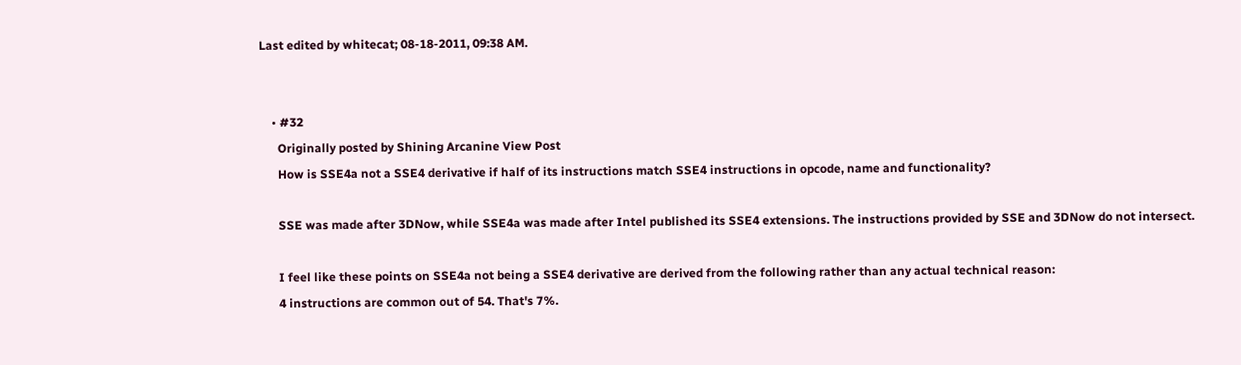Last edited by whitecat; 08-18-2011, 09:38 AM.


    • #32
      Originally posted by Shining Arcanine View Post
      How is SSE4a not a SSE4 derivative if half of its instructions match SSE4 instructions in opcode, name and functionality?

      SSE was made after 3DNow, while SSE4a was made after Intel published its SSE4 extensions. The instructions provided by SSE and 3DNow do not intersect.

      I feel like these points on SSE4a not being a SSE4 derivative are derived from the following rather than any actual technical reason:
      4 instructions are common out of 54. That's 7%.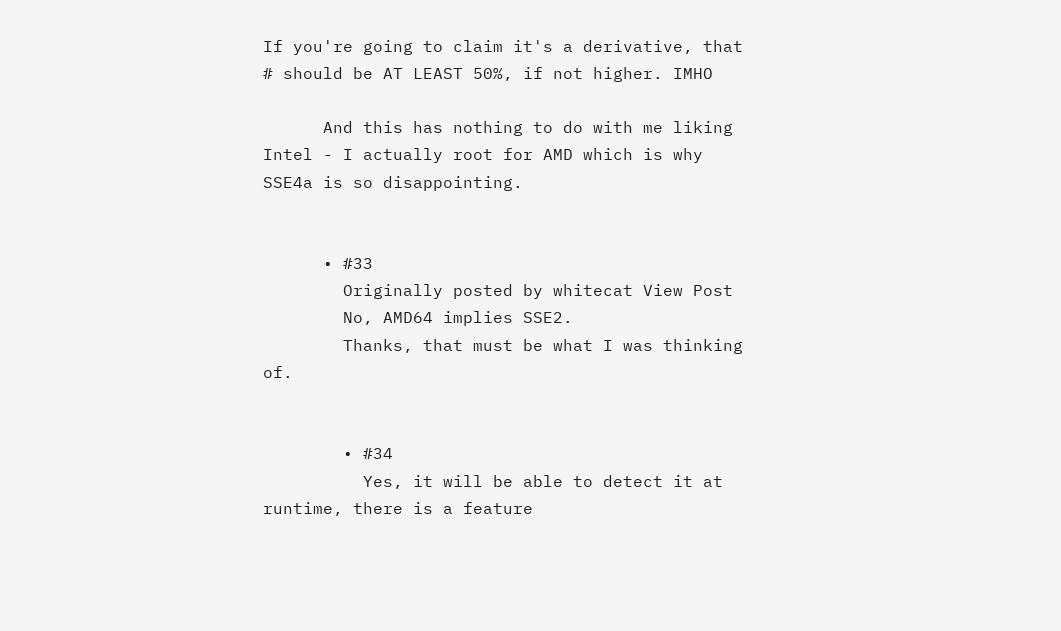If you're going to claim it's a derivative, that # should be AT LEAST 50%, if not higher. IMHO

      And this has nothing to do with me liking Intel - I actually root for AMD which is why SSE4a is so disappointing.


      • #33
        Originally posted by whitecat View Post
        No, AMD64 implies SSE2.
        Thanks, that must be what I was thinking of.


        • #34
          Yes, it will be able to detect it at runtime, there is a feature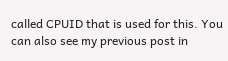called CPUID that is used for this. You can also see my previous post in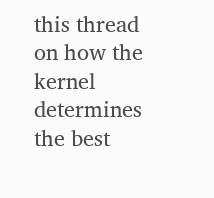this thread on how the kernel determines the best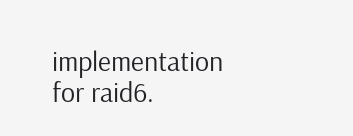implementation for raid6.